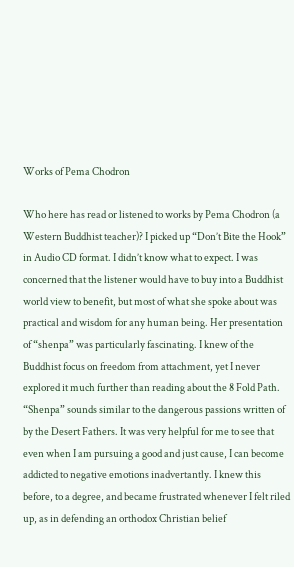Works of Pema Chodron

Who here has read or listened to works by Pema Chodron (a Western Buddhist teacher)? I picked up “Don’t Bite the Hook” in Audio CD format. I didn’t know what to expect. I was concerned that the listener would have to buy into a Buddhist world view to benefit, but most of what she spoke about was practical and wisdom for any human being. Her presentation of “shenpa” was particularly fascinating. I knew of the Buddhist focus on freedom from attachment, yet I never explored it much further than reading about the 8 Fold Path. “Shenpa” sounds similar to the dangerous passions written of by the Desert Fathers. It was very helpful for me to see that even when I am pursuing a good and just cause, I can become addicted to negative emotions inadvertantly. I knew this before, to a degree, and became frustrated whenever I felt riled up, as in defending an orthodox Christian belief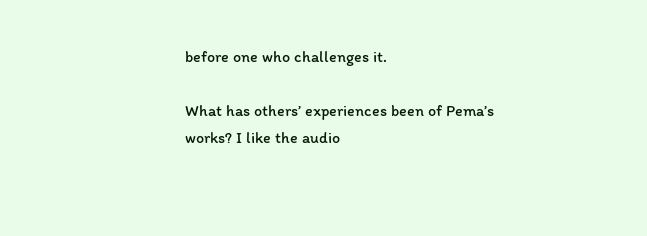before one who challenges it.

What has others’ experiences been of Pema’s works? I like the audio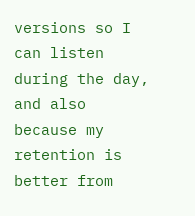versions so I can listen during the day, and also because my retention is better from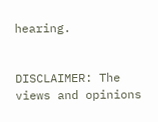hearing.


DISCLAIMER: The views and opinions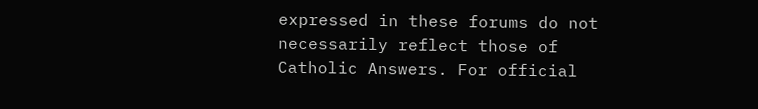expressed in these forums do not necessarily reflect those of Catholic Answers. For official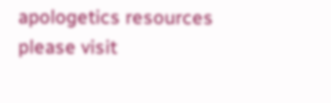apologetics resources please visit